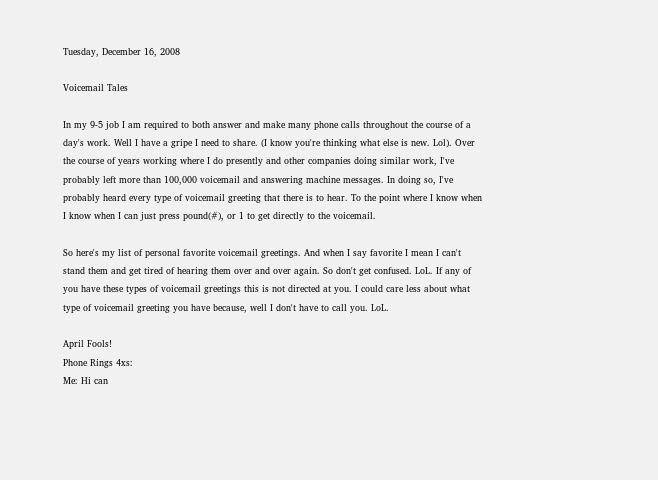Tuesday, December 16, 2008

Voicemail Tales

In my 9-5 job I am required to both answer and make many phone calls throughout the course of a day's work. Well I have a gripe I need to share. (I know you're thinking what else is new. Lol). Over the course of years working where I do presently and other companies doing similar work, I've probably left more than 100,000 voicemail and answering machine messages. In doing so, I've probably heard every type of voicemail greeting that there is to hear. To the point where I know when I know when I can just press pound(#), or 1 to get directly to the voicemail.

So here's my list of personal favorite voicemail greetings. And when I say favorite I mean I can't stand them and get tired of hearing them over and over again. So don't get confused. LoL. If any of you have these types of voicemail greetings this is not directed at you. I could care less about what type of voicemail greeting you have because, well I don't have to call you. LoL.

April Fools!
Phone Rings 4xs:
Me: Hi can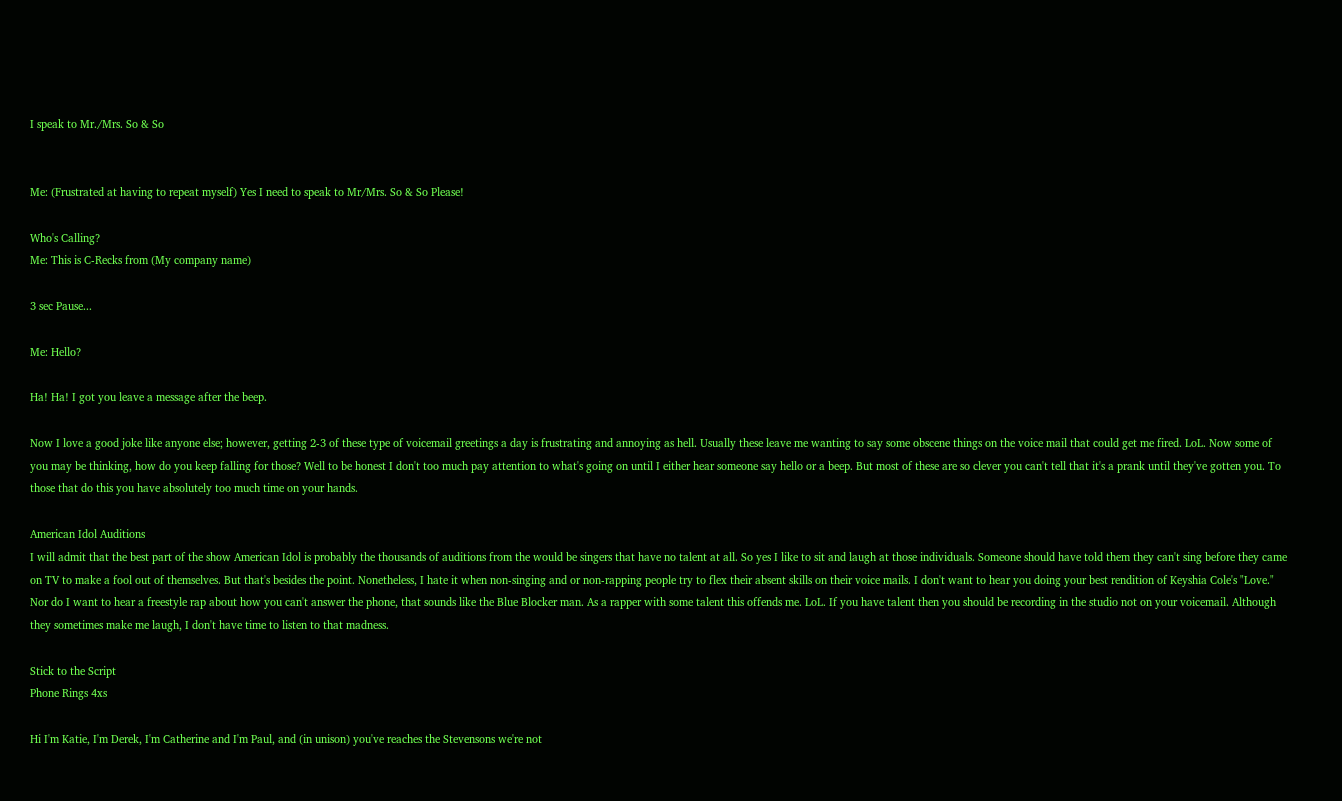I speak to Mr./Mrs. So & So


Me: (Frustrated at having to repeat myself) Yes I need to speak to Mr/Mrs. So & So Please!

Who's Calling?
Me: This is C-Recks from (My company name)

3 sec Pause...

Me: Hello?

Ha! Ha! I got you leave a message after the beep.

Now I love a good joke like anyone else; however, getting 2-3 of these type of voicemail greetings a day is frustrating and annoying as hell. Usually these leave me wanting to say some obscene things on the voice mail that could get me fired. LoL. Now some of you may be thinking, how do you keep falling for those? Well to be honest I don't too much pay attention to what's going on until I either hear someone say hello or a beep. But most of these are so clever you can't tell that it's a prank until they've gotten you. To those that do this you have absolutely too much time on your hands.

American Idol Auditions
I will admit that the best part of the show American Idol is probably the thousands of auditions from the would be singers that have no talent at all. So yes I like to sit and laugh at those individuals. Someone should have told them they can't sing before they came on TV to make a fool out of themselves. But that's besides the point. Nonetheless, I hate it when non-singing and or non-rapping people try to flex their absent skills on their voice mails. I don't want to hear you doing your best rendition of Keyshia Cole's "Love." Nor do I want to hear a freestyle rap about how you can't answer the phone, that sounds like the Blue Blocker man. As a rapper with some talent this offends me. LoL. If you have talent then you should be recording in the studio not on your voicemail. Although they sometimes make me laugh, I don't have time to listen to that madness.

Stick to the Script
Phone Rings 4xs

Hi I'm Katie, I'm Derek, I'm Catherine and I'm Paul, and (in unison) you've reaches the Stevensons we're not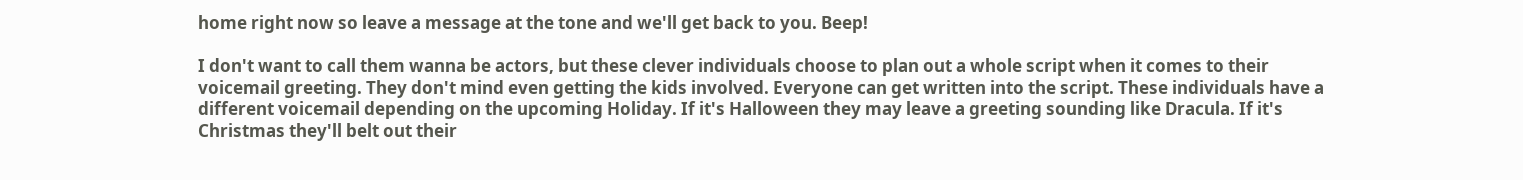home right now so leave a message at the tone and we'll get back to you. Beep!

I don't want to call them wanna be actors, but these clever individuals choose to plan out a whole script when it comes to their voicemail greeting. They don't mind even getting the kids involved. Everyone can get written into the script. These individuals have a different voicemail depending on the upcoming Holiday. If it's Halloween they may leave a greeting sounding like Dracula. If it's Christmas they'll belt out their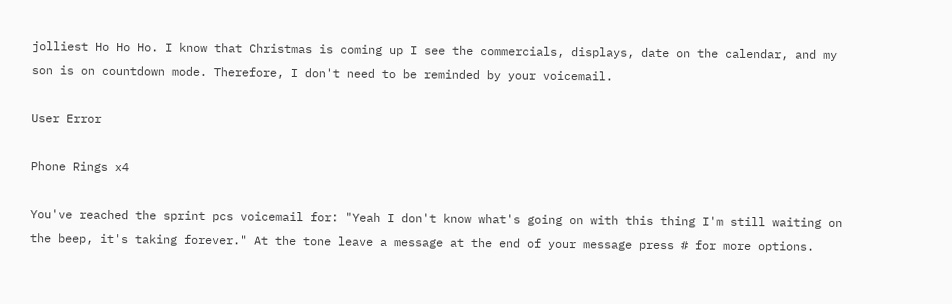jolliest Ho Ho Ho. I know that Christmas is coming up I see the commercials, displays, date on the calendar, and my son is on countdown mode. Therefore, I don't need to be reminded by your voicemail.

User Error

Phone Rings x4

You've reached the sprint pcs voicemail for: "Yeah I don't know what's going on with this thing I'm still waiting on the beep, it's taking forever." At the tone leave a message at the end of your message press # for more options.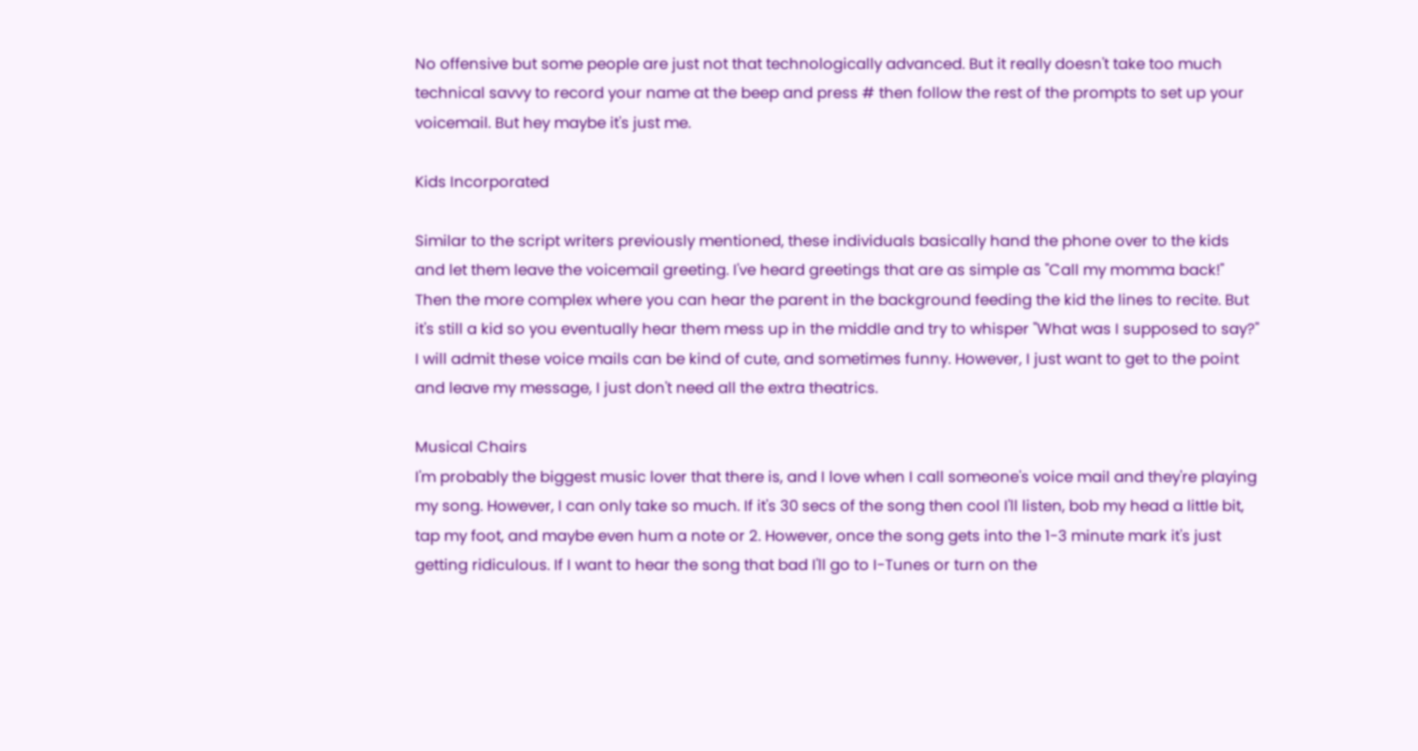No offensive but some people are just not that technologically advanced. But it really doesn't take too much technical savvy to record your name at the beep and press # then follow the rest of the prompts to set up your voicemail. But hey maybe it's just me.

Kids Incorporated

Similar to the script writers previously mentioned, these individuals basically hand the phone over to the kids and let them leave the voicemail greeting. I've heard greetings that are as simple as "Call my momma back!" Then the more complex where you can hear the parent in the background feeding the kid the lines to recite. But it's still a kid so you eventually hear them mess up in the middle and try to whisper "What was I supposed to say?" I will admit these voice mails can be kind of cute, and sometimes funny. However, I just want to get to the point and leave my message, I just don't need all the extra theatrics.

Musical Chairs
I'm probably the biggest music lover that there is, and I love when I call someone's voice mail and they're playing my song. However, I can only take so much. If it's 30 secs of the song then cool I'll listen, bob my head a little bit, tap my foot, and maybe even hum a note or 2. However, once the song gets into the 1-3 minute mark it's just getting ridiculous. If I want to hear the song that bad I'll go to I-Tunes or turn on the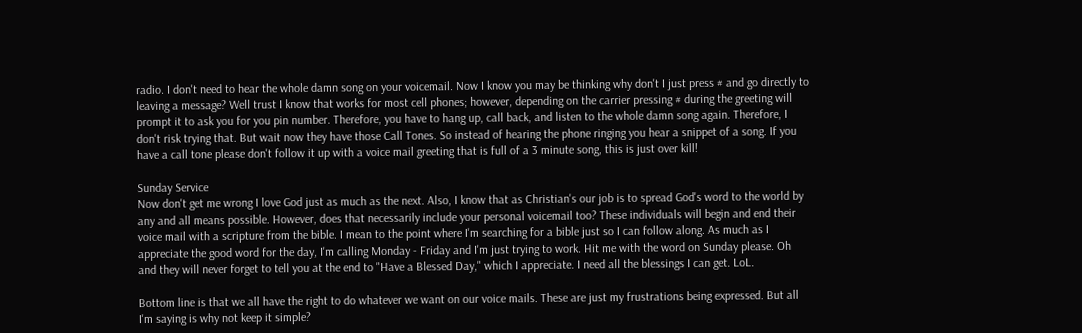radio. I don't need to hear the whole damn song on your voicemail. Now I know you may be thinking why don't I just press # and go directly to leaving a message? Well trust I know that works for most cell phones; however, depending on the carrier pressing # during the greeting will prompt it to ask you for you pin number. Therefore, you have to hang up, call back, and listen to the whole damn song again. Therefore, I don't risk trying that. But wait now they have those Call Tones. So instead of hearing the phone ringing you hear a snippet of a song. If you have a call tone please don't follow it up with a voice mail greeting that is full of a 3 minute song, this is just over kill!

Sunday Service
Now don't get me wrong I love God just as much as the next. Also, I know that as Christian's our job is to spread God's word to the world by any and all means possible. However, does that necessarily include your personal voicemail too? These individuals will begin and end their voice mail with a scripture from the bible. I mean to the point where I'm searching for a bible just so I can follow along. As much as I appreciate the good word for the day, I'm calling Monday - Friday and I'm just trying to work. Hit me with the word on Sunday please. Oh and they will never forget to tell you at the end to "Have a Blessed Day," which I appreciate. I need all the blessings I can get. LoL.

Bottom line is that we all have the right to do whatever we want on our voice mails. These are just my frustrations being expressed. But all I'm saying is why not keep it simple?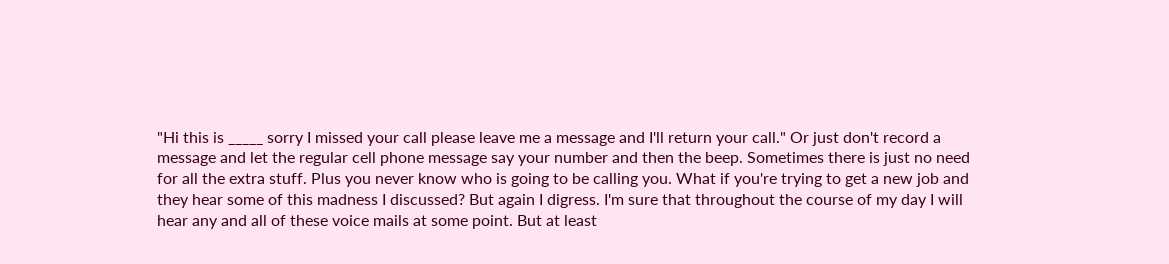"Hi this is _____ sorry I missed your call please leave me a message and I'll return your call." Or just don't record a message and let the regular cell phone message say your number and then the beep. Sometimes there is just no need for all the extra stuff. Plus you never know who is going to be calling you. What if you're trying to get a new job and they hear some of this madness I discussed? But again I digress. I'm sure that throughout the course of my day I will hear any and all of these voice mails at some point. But at least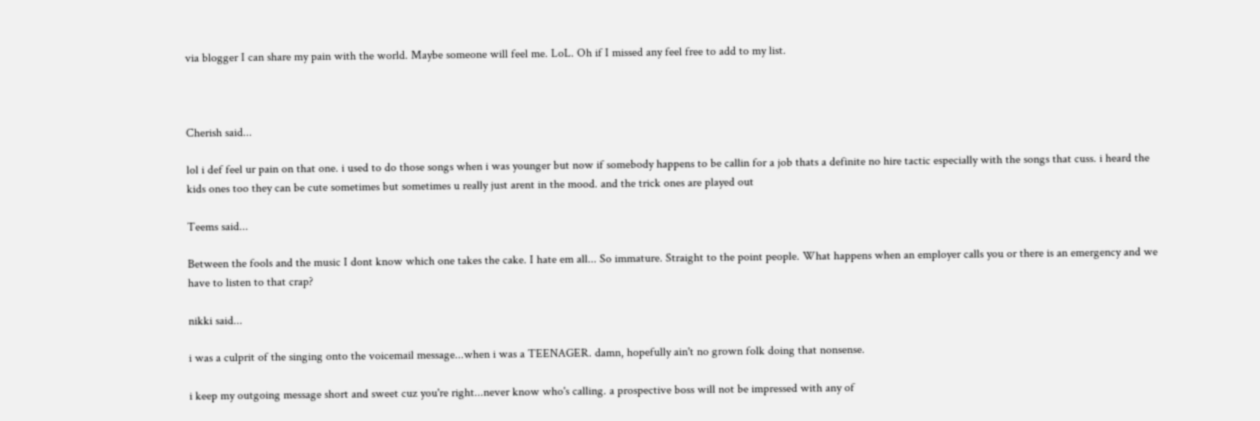via blogger I can share my pain with the world. Maybe someone will feel me. LoL. Oh if I missed any feel free to add to my list.



Cherish said...

lol i def feel ur pain on that one. i used to do those songs when i was younger but now if somebody happens to be callin for a job thats a definite no hire tactic especially with the songs that cuss. i heard the kids ones too they can be cute sometimes but sometimes u really just arent in the mood. and the trick ones are played out

Teems said...

Between the fools and the music I dont know which one takes the cake. I hate em all... So immature. Straight to the point people. What happens when an employer calls you or there is an emergency and we have to listen to that crap?

nikki said...

i was a culprit of the singing onto the voicemail message...when i was a TEENAGER. damn, hopefully ain't no grown folk doing that nonsense.

i keep my outgoing message short and sweet cuz you're right...never know who's calling. a prospective boss will not be impressed with any of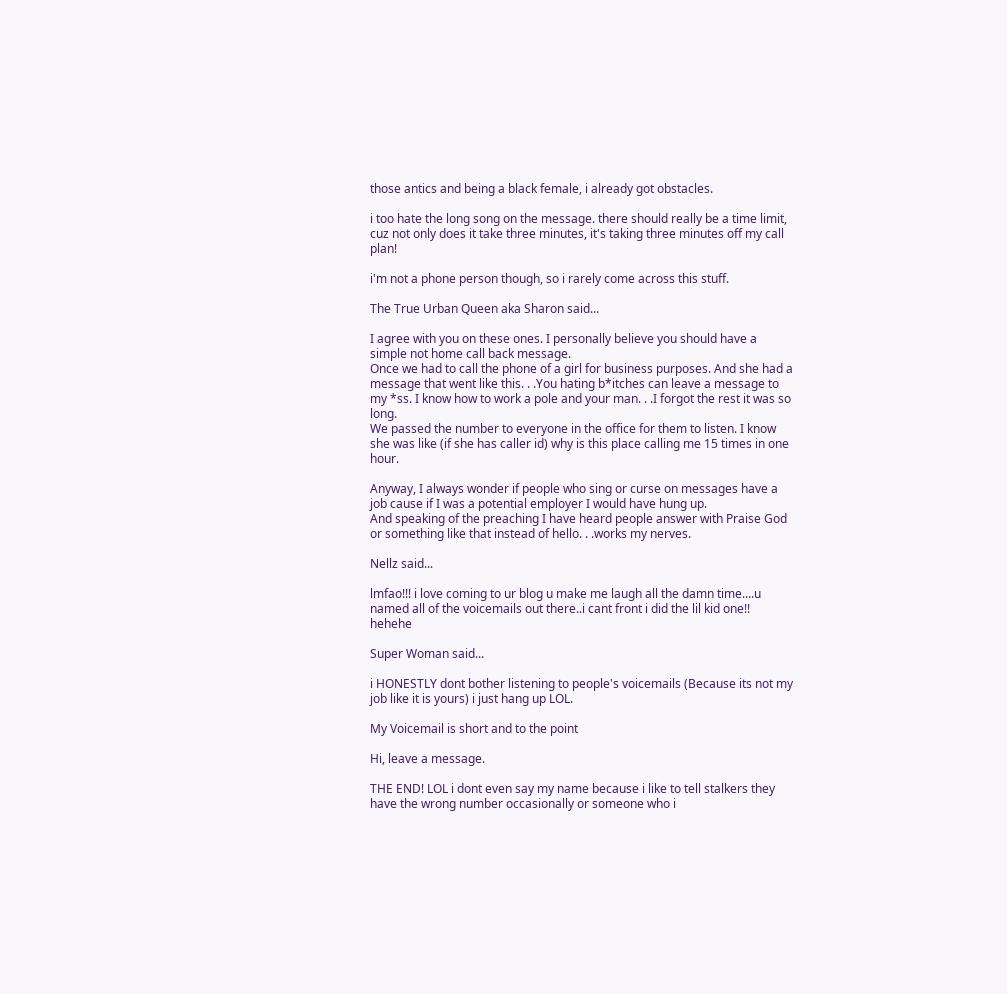those antics and being a black female, i already got obstacles.

i too hate the long song on the message. there should really be a time limit, cuz not only does it take three minutes, it's taking three minutes off my call plan!

i'm not a phone person though, so i rarely come across this stuff.

The True Urban Queen aka Sharon said...

I agree with you on these ones. I personally believe you should have a simple not home call back message.
Once we had to call the phone of a girl for business purposes. And she had a message that went like this. . .You hating b*itches can leave a message to my *ss. I know how to work a pole and your man. . .I forgot the rest it was so long.
We passed the number to everyone in the office for them to listen. I know she was like (if she has caller id) why is this place calling me 15 times in one hour.

Anyway, I always wonder if people who sing or curse on messages have a job cause if I was a potential employer I would have hung up.
And speaking of the preaching I have heard people answer with Praise God or something like that instead of hello. . .works my nerves.

Nellz said...

lmfao!!! i love coming to ur blog u make me laugh all the damn time....u named all of the voicemails out there..i cant front i did the lil kid one!! hehehe

Super Woman said...

i HONESTLY dont bother listening to people's voicemails (Because its not my job like it is yours) i just hang up LOL.

My Voicemail is short and to the point

Hi, leave a message.

THE END! LOL i dont even say my name because i like to tell stalkers they have the wrong number occasionally or someone who i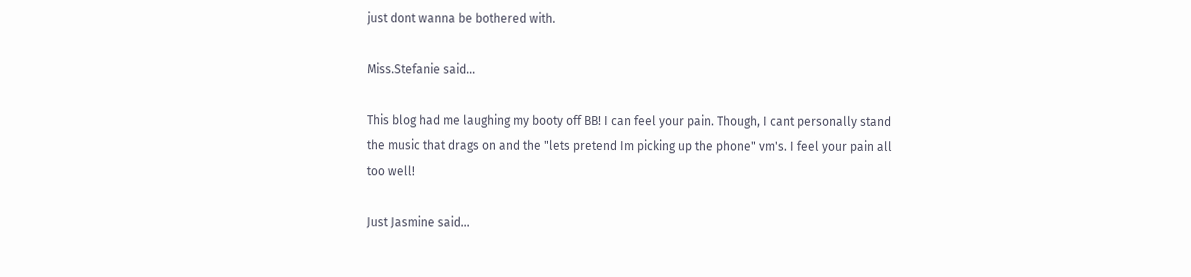just dont wanna be bothered with.

Miss.Stefanie said...

This blog had me laughing my booty off BB! I can feel your pain. Though, I cant personally stand the music that drags on and the "lets pretend Im picking up the phone" vm's. I feel your pain all too well!

Just Jasmine said...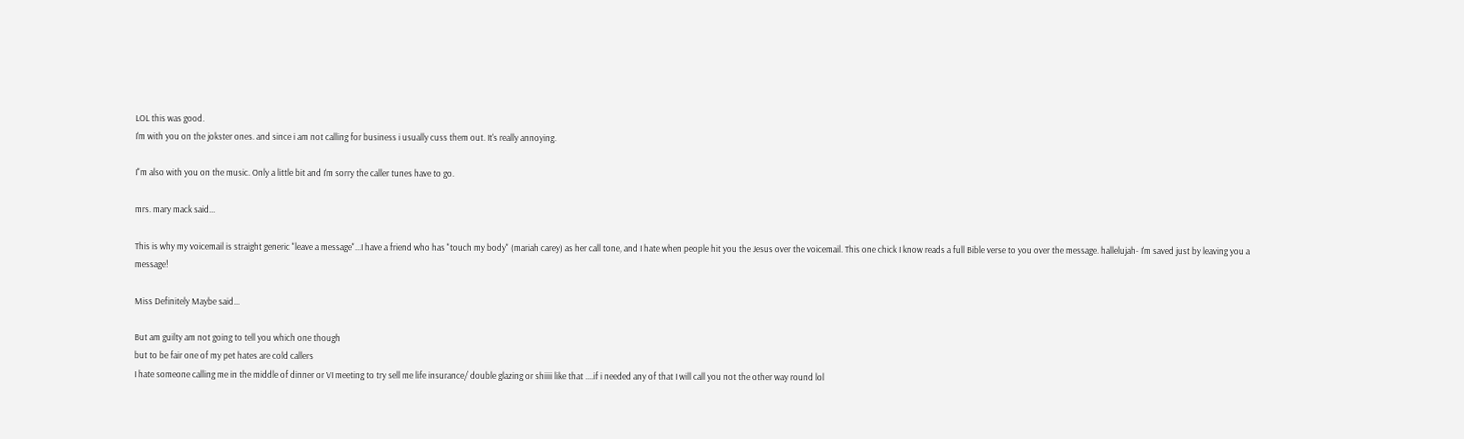LOL this was good.
I'm with you on the jokster ones. and since i am not calling for business i usually cuss them out. It's really annoying.

I"m also with you on the music. Only a little bit and I'm sorry the caller tunes have to go.

mrs. mary mack said...

This is why my voicemail is straight generic "leave a message"...I have a friend who has "touch my body" (mariah carey) as her call tone, and I hate when people hit you the Jesus over the voicemail. This one chick I know reads a full Bible verse to you over the message. hallelujah- I'm saved just by leaving you a message!

Miss Definitely Maybe said...

But am guilty am not going to tell you which one though
but to be fair one of my pet hates are cold callers
I hate someone calling me in the middle of dinner or VI meeting to try sell me life insurance/ double glazing or shiiii like that ....if i needed any of that I will call you not the other way round lol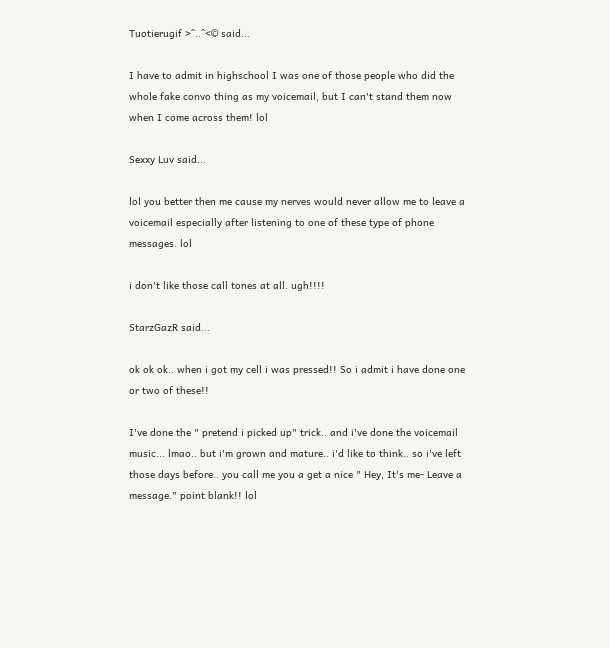Tuotierugif >^..^<© said...

I have to admit in highschool I was one of those people who did the whole fake convo thing as my voicemail, but I can't stand them now when I come across them! lol

Sexxy Luv said...

lol you better then me cause my nerves would never allow me to leave a voicemail especially after listening to one of these type of phone messages. lol

i don't like those call tones at all. ugh!!!!

StarzGazR said...

ok ok ok.. when i got my cell i was pressed!! So i admit i have done one or two of these!!

I've done the " pretend i picked up" trick.. and i've done the voicemail music... lmao.. but i'm grown and mature.. i'd like to think.. so i've left those days before.. you call me you a get a nice " Hey, It's me- Leave a message." point blank!! lol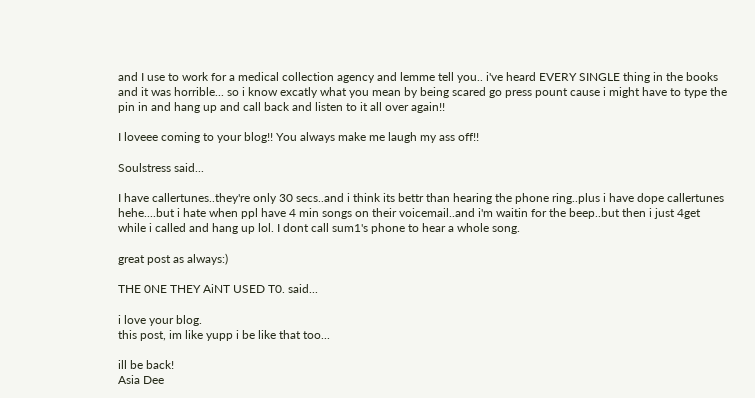and I use to work for a medical collection agency and lemme tell you.. i've heard EVERY SINGLE thing in the books and it was horrible... so i know excatly what you mean by being scared go press pount cause i might have to type the pin in and hang up and call back and listen to it all over again!!

I loveee coming to your blog!! You always make me laugh my ass off!!

Soulstress said...

I have callertunes..they're only 30 secs..and i think its bettr than hearing the phone ring..plus i have dope callertunes hehe....but i hate when ppl have 4 min songs on their voicemail..and i'm waitin for the beep..but then i just 4get while i called and hang up lol. I dont call sum1's phone to hear a whole song.

great post as always:)

THE 0NE THEY AiNT USED T0. said...

i love your blog.
this post, im like yupp i be like that too...

ill be back!
Asia Dee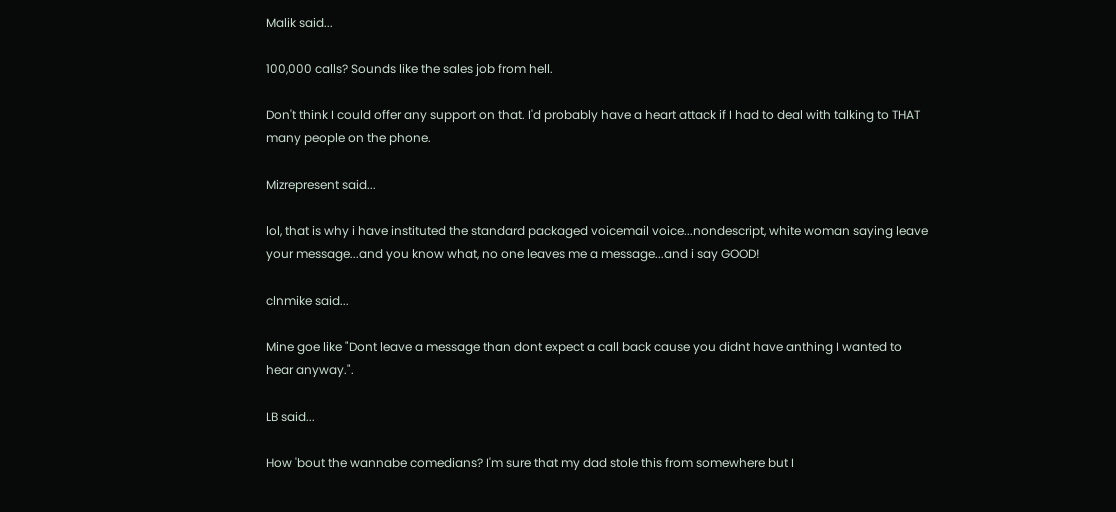Malik said...

100,000 calls? Sounds like the sales job from hell.

Don't think I could offer any support on that. I'd probably have a heart attack if I had to deal with talking to THAT many people on the phone.

Mizrepresent said...

lol, that is why i have instituted the standard packaged voicemail voice...nondescript, white woman saying leave your message...and you know what, no one leaves me a message...and i say GOOD!

clnmike said...

Mine goe like "Dont leave a message than dont expect a call back cause you didnt have anthing I wanted to hear anyway.".

LB said...

How 'bout the wannabe comedians? I'm sure that my dad stole this from somewhere but I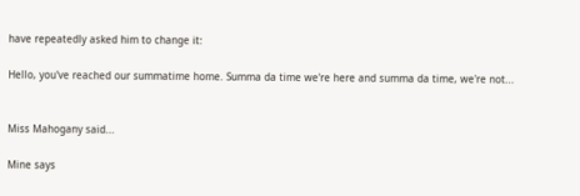have repeatedly asked him to change it:

Hello, you've reached our summatime home. Summa da time we're here and summa da time, we're not...


Miss Mahogany said...

Mine says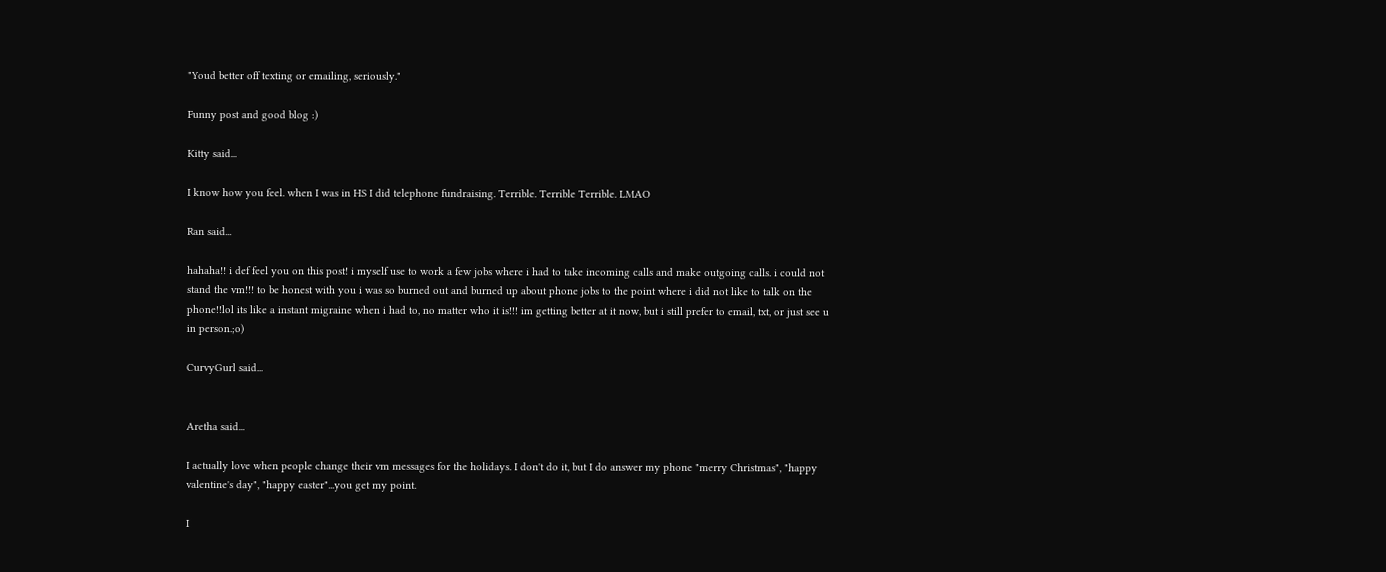"Youd better off texting or emailing, seriously."

Funny post and good blog :)

Kitty said...

I know how you feel. when I was in HS I did telephone fundraising. Terrible. Terrible Terrible. LMAO

Ran said...

hahaha!! i def feel you on this post! i myself use to work a few jobs where i had to take incoming calls and make outgoing calls. i could not stand the vm!!! to be honest with you i was so burned out and burned up about phone jobs to the point where i did not like to talk on the phone!!lol its like a instant migraine when i had to, no matter who it is!!! im getting better at it now, but i still prefer to email, txt, or just see u in person.;o)

CurvyGurl said...


Aretha said...

I actually love when people change their vm messages for the holidays. I don't do it, but I do answer my phone "merry Christmas", "happy valentine's day", "happy easter"...you get my point.

I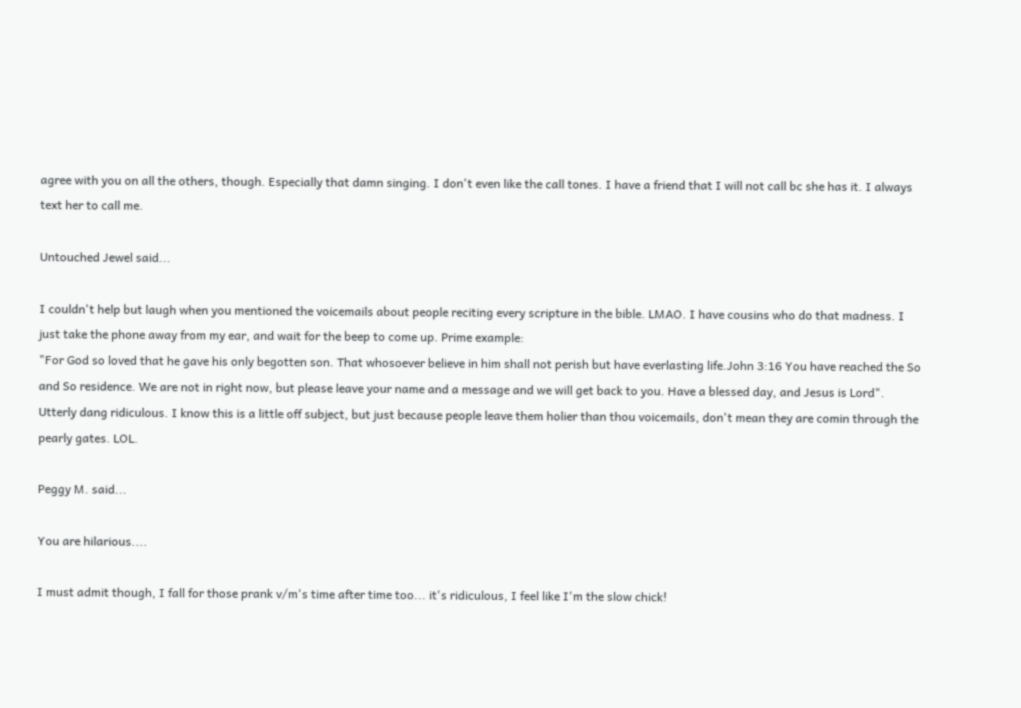agree with you on all the others, though. Especially that damn singing. I don't even like the call tones. I have a friend that I will not call bc she has it. I always text her to call me.

Untouched Jewel said...

I couldn't help but laugh when you mentioned the voicemails about people reciting every scripture in the bible. LMAO. I have cousins who do that madness. I just take the phone away from my ear, and wait for the beep to come up. Prime example:
"For God so loved that he gave his only begotten son. That whosoever believe in him shall not perish but have everlasting life.John 3:16 You have reached the So and So residence. We are not in right now, but please leave your name and a message and we will get back to you. Have a blessed day, and Jesus is Lord".
Utterly dang ridiculous. I know this is a little off subject, but just because people leave them holier than thou voicemails, don't mean they are comin through the pearly gates. LOL.

Peggy M. said...

You are hilarious....

I must admit though, I fall for those prank v/m's time after time too... it's ridiculous, I feel like I'm the slow chick!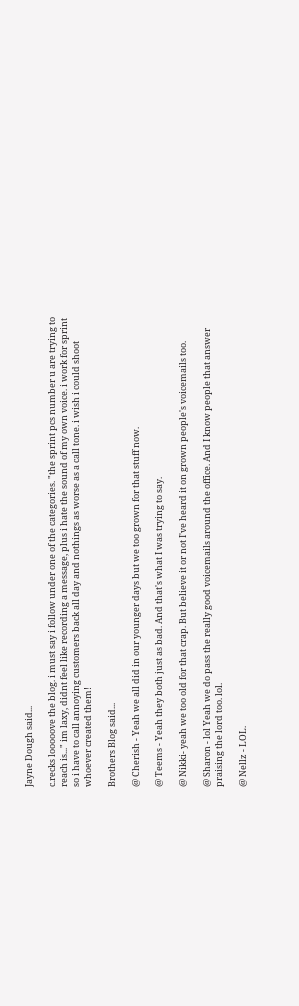Jayne Dough said...

c.recks looooove the blog. i must say i follow under one of the categories. "the sprint pcs number u are trying to reach is..." im laxy, didnt feel like recording a message, plus i hate the sound of my own voice. i work for sprint so i have to call annoying customers back all day and nothings as worse as a call tone. i wish i could shoot whoever created them!

Brothers Blog said...

@ Cherish - Yeah we all did in our younger days but we too grown for that stuff now.

@ Teems - Yeah they both just as bad. And that's what I was trying to say.

@ Nikki- yeah we too old for that crap. But believe it or not I've heard it on grown people's voicemails too.

@ Sharon - lol Yeah we do pass the really good voicemails around the office. And I know people that answer praising the lord too. lol.

@ Nellz - LOL.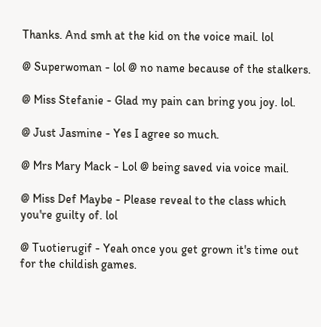Thanks. And smh at the kid on the voice mail. lol

@ Superwoman - lol @ no name because of the stalkers.

@ Miss Stefanie - Glad my pain can bring you joy. lol.

@ Just Jasmine - Yes I agree so much.

@ Mrs Mary Mack - Lol @ being saved via voice mail.

@ Miss Def Maybe - Please reveal to the class which you're guilty of. lol

@ Tuotierugif - Yeah once you get grown it's time out for the childish games.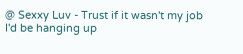@ Sexxy Luv - Trust if it wasn't my job I'd be hanging up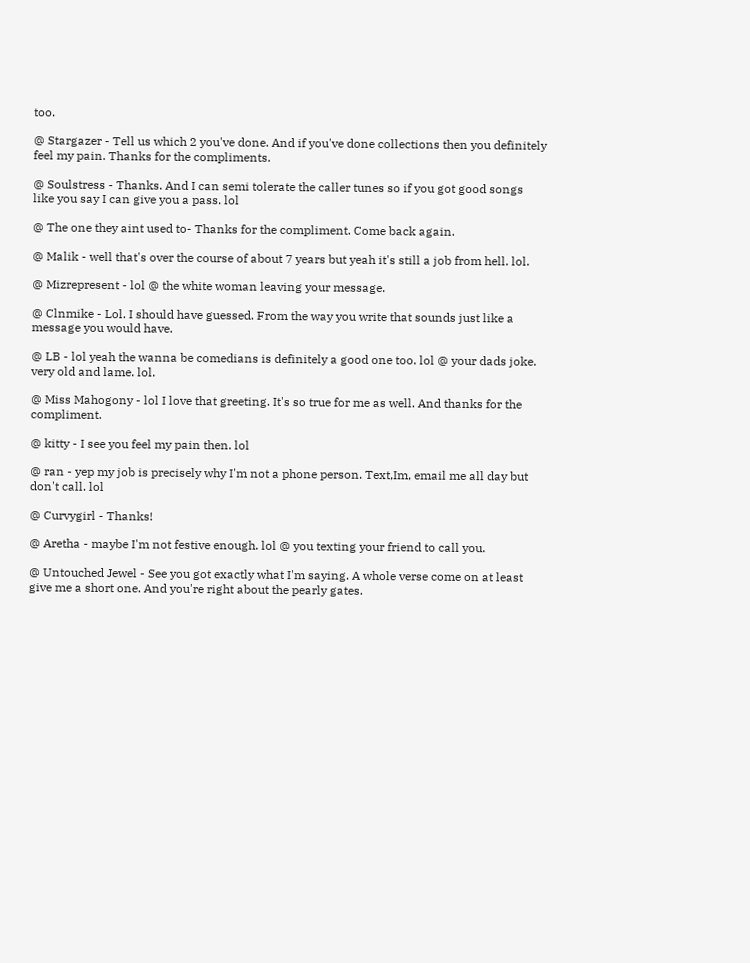too.

@ Stargazer - Tell us which 2 you've done. And if you've done collections then you definitely feel my pain. Thanks for the compliments.

@ Soulstress - Thanks. And I can semi tolerate the caller tunes so if you got good songs like you say I can give you a pass. lol

@ The one they aint used to- Thanks for the compliment. Come back again.

@ Malik - well that's over the course of about 7 years but yeah it's still a job from hell. lol.

@ Mizrepresent - lol @ the white woman leaving your message.

@ Clnmike - Lol. I should have guessed. From the way you write that sounds just like a message you would have.

@ LB - lol yeah the wanna be comedians is definitely a good one too. lol @ your dads joke. very old and lame. lol.

@ Miss Mahogony - lol I love that greeting. It's so true for me as well. And thanks for the compliment.

@ kitty - I see you feel my pain then. lol

@ ran - yep my job is precisely why I'm not a phone person. Text,Im, email me all day but don't call. lol

@ Curvygirl - Thanks!

@ Aretha - maybe I'm not festive enough. lol @ you texting your friend to call you.

@ Untouched Jewel - See you got exactly what I'm saying. A whole verse come on at least give me a short one. And you're right about the pearly gates.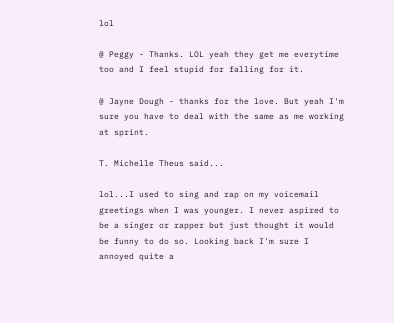lol

@ Peggy - Thanks. LOL yeah they get me everytime too and I feel stupid for falling for it.

@ Jayne Dough - thanks for the love. But yeah I'm sure you have to deal with the same as me working at sprint.

T. Michelle Theus said...

lol...I used to sing and rap on my voicemail greetings when I was younger. I never aspired to be a singer or rapper but just thought it would be funny to do so. Looking back I'm sure I annoyed quite a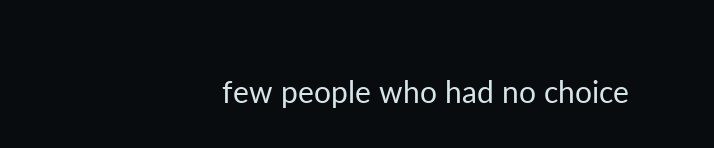few people who had no choice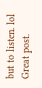but to listen. lol Great post.